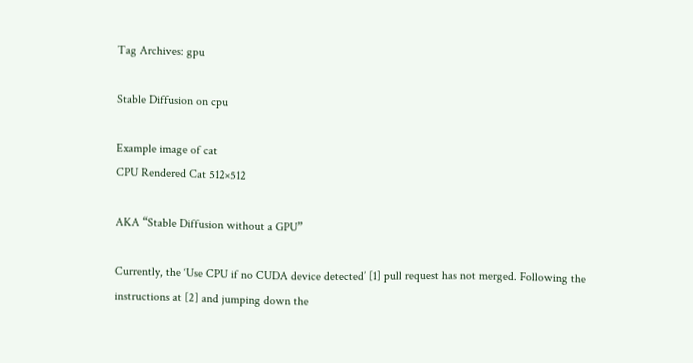Tag Archives: gpu

Stable Diffusion on cpu

Example image of cat
CPU Rendered Cat 512×512

AKA “Stable Diffusion without a GPU”

Currently, the ‘Use CPU if no CUDA device detected’ [1] pull request has not merged. Following the instructions at [2] and jumping down the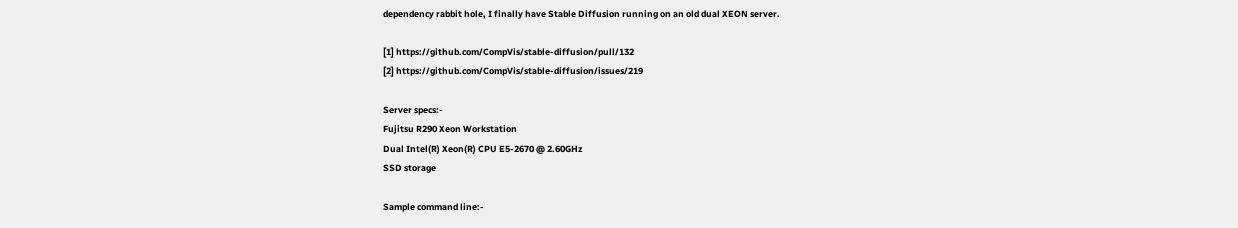dependency rabbit hole, I finally have Stable Diffusion running on an old dual XEON server.

[1] https://github.com/CompVis/stable-diffusion/pull/132
[2] https://github.com/CompVis/stable-diffusion/issues/219

Server specs:-
Fujitsu R290 Xeon Workstation
Dual Intel(R) Xeon(R) CPU E5-2670 @ 2.60GHz
SSD storage

Sample command line:-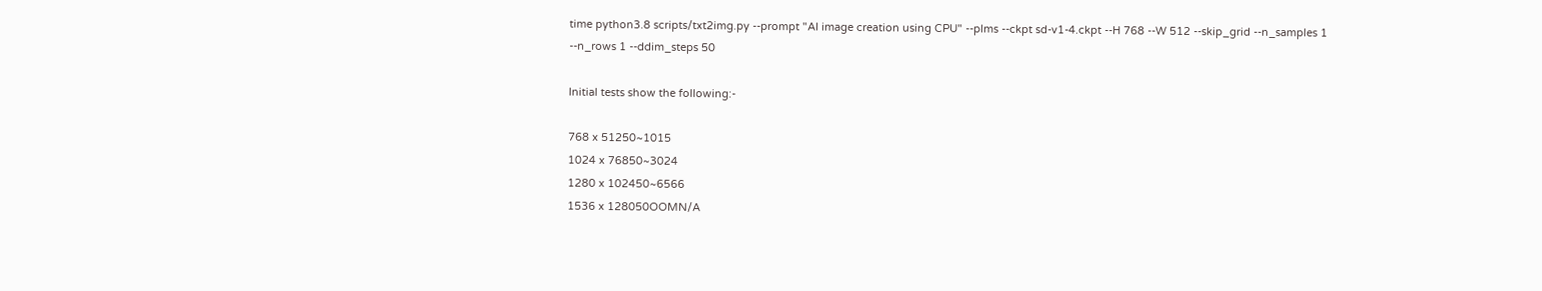time python3.8 scripts/txt2img.py --prompt "AI image creation using CPU" --plms --ckpt sd-v1-4.ckpt --H 768 --W 512 --skip_grid --n_samples 1 --n_rows 1 --ddim_steps 50

Initial tests show the following:-

768 x 51250~1015
1024 x 76850~3024
1280 x 102450~6566
1536 x 128050OOMN/A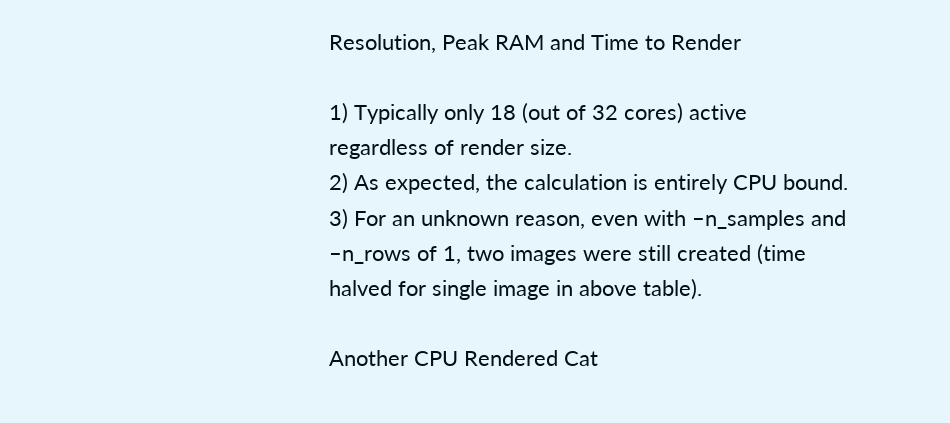Resolution, Peak RAM and Time to Render

1) Typically only 18 (out of 32 cores) active regardless of render size.
2) As expected, the calculation is entirely CPU bound.
3) For an unknown reason, even with –n_samples and –n_rows of 1, two images were still created (time halved for single image in above table).

Another CPU Rendered Cat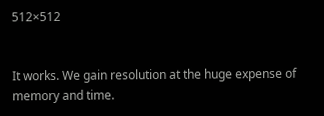512×512


It works. We gain resolution at the huge expense of memory and time.